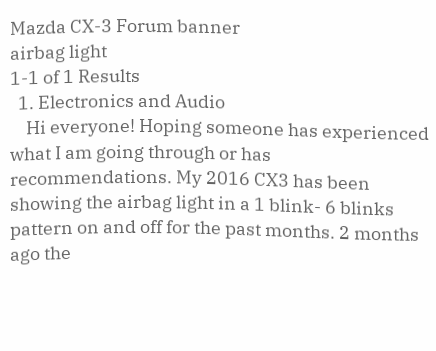Mazda CX-3 Forum banner
airbag light
1-1 of 1 Results
  1. Electronics and Audio
    Hi everyone! Hoping someone has experienced what I am going through or has recommendations. My 2016 CX3 has been showing the airbag light in a 1 blink- 6 blinks pattern on and off for the past months. 2 months ago the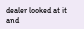dealer looked at it and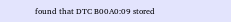found that DTC B00A0:09 stored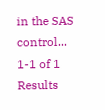in the SAS control...
1-1 of 1 Results